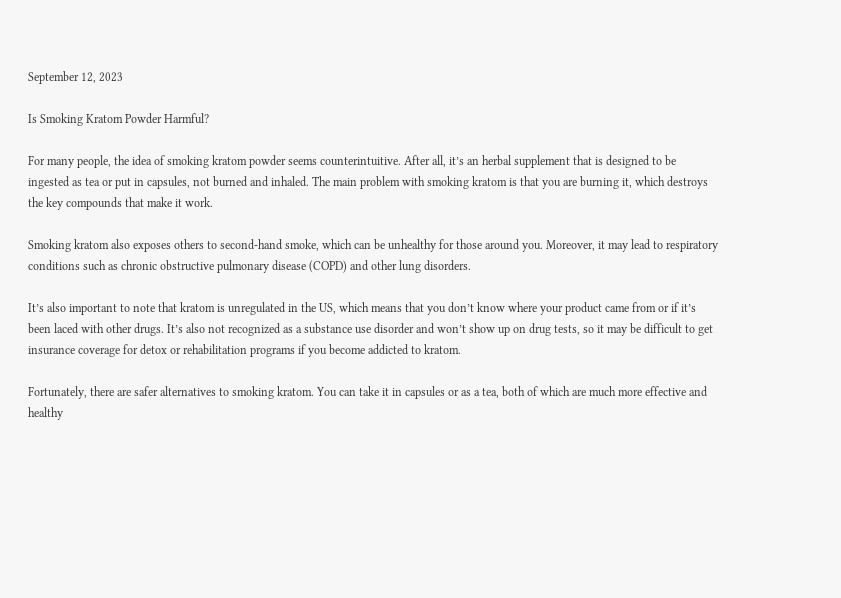September 12, 2023

Is Smoking Kratom Powder Harmful?

For many people, the idea of smoking kratom powder seems counterintuitive. After all, it’s an herbal supplement that is designed to be ingested as tea or put in capsules, not burned and inhaled. The main problem with smoking kratom is that you are burning it, which destroys the key compounds that make it work.

Smoking kratom also exposes others to second-hand smoke, which can be unhealthy for those around you. Moreover, it may lead to respiratory conditions such as chronic obstructive pulmonary disease (COPD) and other lung disorders.

It’s also important to note that kratom is unregulated in the US, which means that you don’t know where your product came from or if it’s been laced with other drugs. It’s also not recognized as a substance use disorder and won’t show up on drug tests, so it may be difficult to get insurance coverage for detox or rehabilitation programs if you become addicted to kratom.

Fortunately, there are safer alternatives to smoking kratom. You can take it in capsules or as a tea, both of which are much more effective and healthy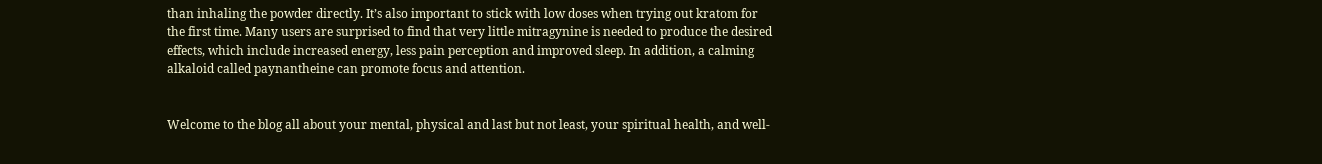than inhaling the powder directly. It’s also important to stick with low doses when trying out kratom for the first time. Many users are surprised to find that very little mitragynine is needed to produce the desired effects, which include increased energy, less pain perception and improved sleep. In addition, a calming alkaloid called paynantheine can promote focus and attention.


Welcome to the blog all about your mental, physical and last but not least, your spiritual health, and well-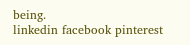being.
linkedin facebook pinterest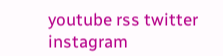youtube rss twitter instagram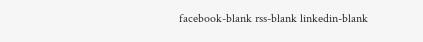facebook-blank rss-blank linkedin-blank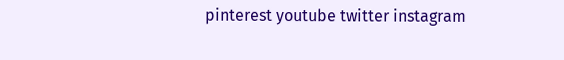pinterest youtube twitter instagram